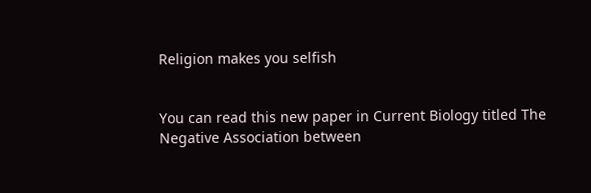Religion makes you selfish


You can read this new paper in Current Biology titled The Negative Association between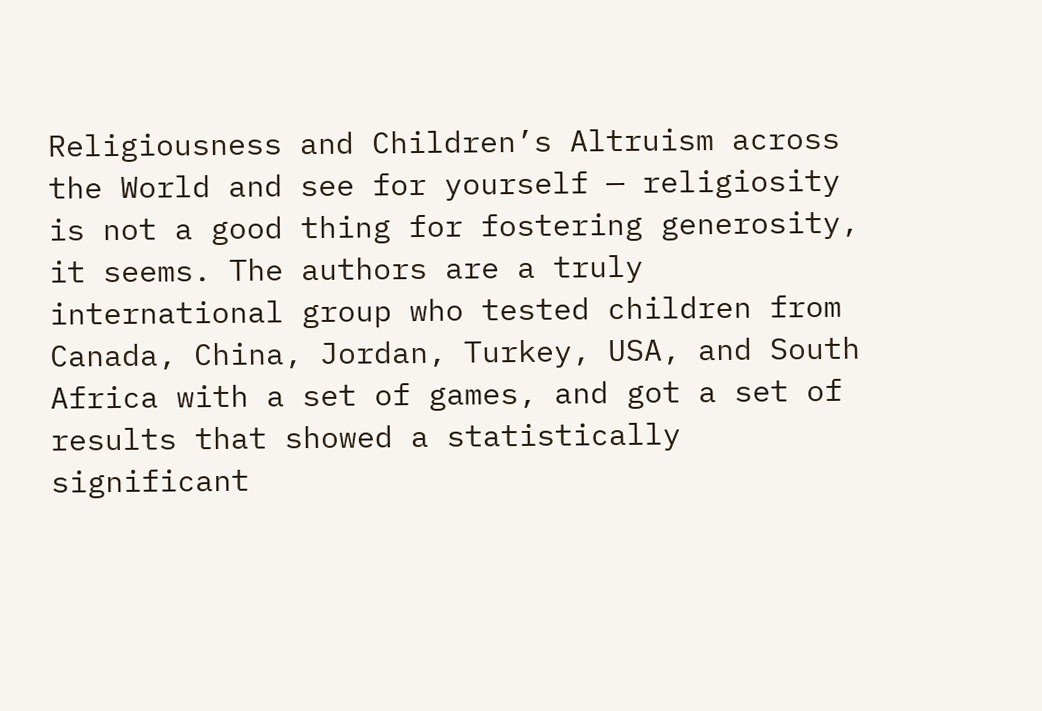Religiousness and Children’s Altruism across the World and see for yourself — religiosity is not a good thing for fostering generosity, it seems. The authors are a truly international group who tested children from Canada, China, Jordan, Turkey, USA, and South Africa with a set of games, and got a set of results that showed a statistically significant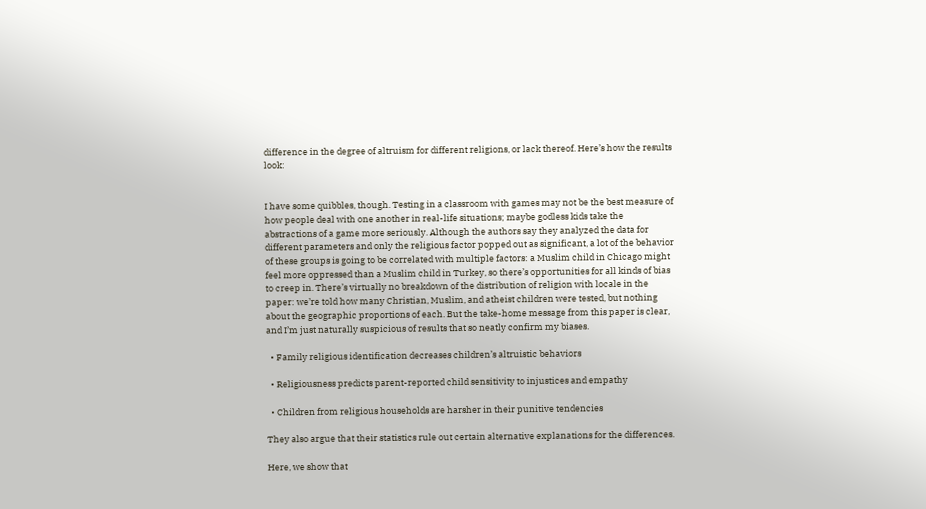difference in the degree of altruism for different religions, or lack thereof. Here’s how the results look:


I have some quibbles, though. Testing in a classroom with games may not be the best measure of how people deal with one another in real-life situations; maybe godless kids take the abstractions of a game more seriously. Although the authors say they analyzed the data for different parameters and only the religious factor popped out as significant, a lot of the behavior of these groups is going to be correlated with multiple factors: a Muslim child in Chicago might feel more oppressed than a Muslim child in Turkey, so there’s opportunities for all kinds of bias to creep in. There’s virtually no breakdown of the distribution of religion with locale in the paper: we’re told how many Christian, Muslim, and atheist children were tested, but nothing about the geographic proportions of each. But the take-home message from this paper is clear, and I’m just naturally suspicious of results that so neatly confirm my biases.

  • Family religious identification decreases children’s altruistic behaviors

  • Religiousness predicts parent-reported child sensitivity to injustices and empathy

  • Children from religious households are harsher in their punitive tendencies

They also argue that their statistics rule out certain alternative explanations for the differences.

Here, we show that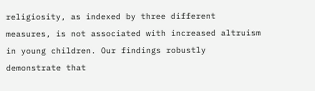religiosity, as indexed by three different measures, is not associated with increased altruism in young children. Our findings robustly demonstrate that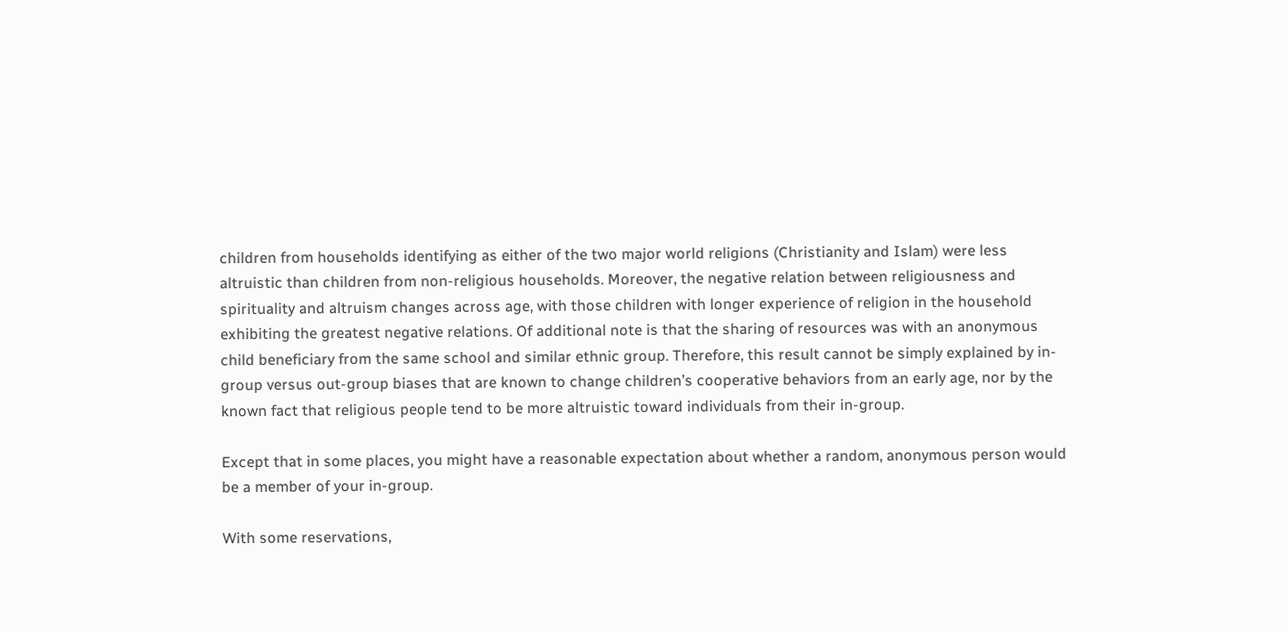children from households identifying as either of the two major world religions (Christianity and Islam) were less altruistic than children from non-religious households. Moreover, the negative relation between religiousness and spirituality and altruism changes across age, with those children with longer experience of religion in the household exhibiting the greatest negative relations. Of additional note is that the sharing of resources was with an anonymous child beneficiary from the same school and similar ethnic group. Therefore, this result cannot be simply explained by in-group versus out-group biases that are known to change children’s cooperative behaviors from an early age, nor by the known fact that religious people tend to be more altruistic toward individuals from their in-group.

Except that in some places, you might have a reasonable expectation about whether a random, anonymous person would be a member of your in-group.

With some reservations,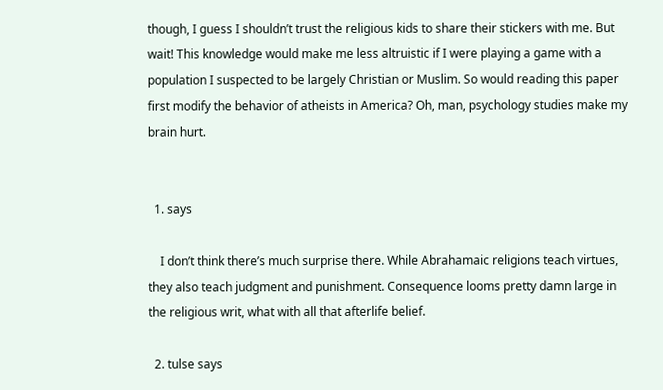though, I guess I shouldn’t trust the religious kids to share their stickers with me. But wait! This knowledge would make me less altruistic if I were playing a game with a population I suspected to be largely Christian or Muslim. So would reading this paper first modify the behavior of atheists in America? Oh, man, psychology studies make my brain hurt.


  1. says

    I don’t think there’s much surprise there. While Abrahamaic religions teach virtues, they also teach judgment and punishment. Consequence looms pretty damn large in the religious writ, what with all that afterlife belief.

  2. tulse says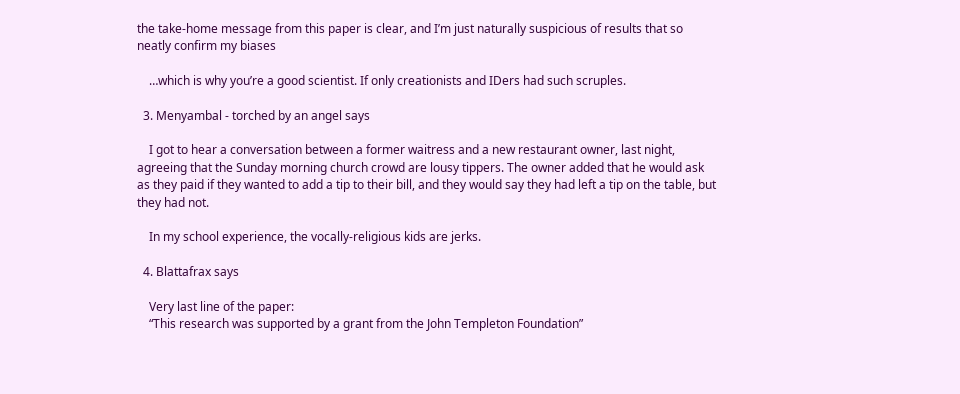the take-home message from this paper is clear, and I’m just naturally suspicious of results that so neatly confirm my biases

    …which is why you’re a good scientist. If only creationists and IDers had such scruples.

  3. Menyambal - torched by an angel says

    I got to hear a conversation between a former waitress and a new restaurant owner, last night, agreeing that the Sunday morning church crowd are lousy tippers. The owner added that he would ask as they paid if they wanted to add a tip to their bill, and they would say they had left a tip on the table, but they had not.

    In my school experience, the vocally-religious kids are jerks.

  4. Blattafrax says

    Very last line of the paper:
    “This research was supported by a grant from the John Templeton Foundation”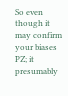So even though it may confirm your biases PZ; it presumably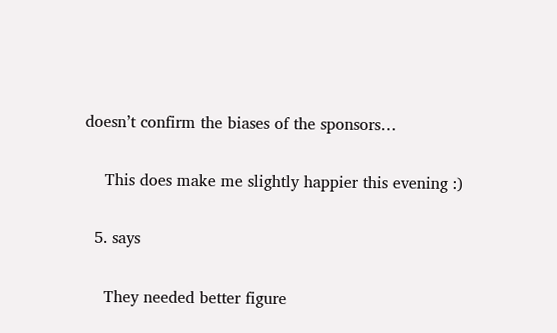doesn’t confirm the biases of the sponsors…

    This does make me slightly happier this evening :)

  5. says

    They needed better figure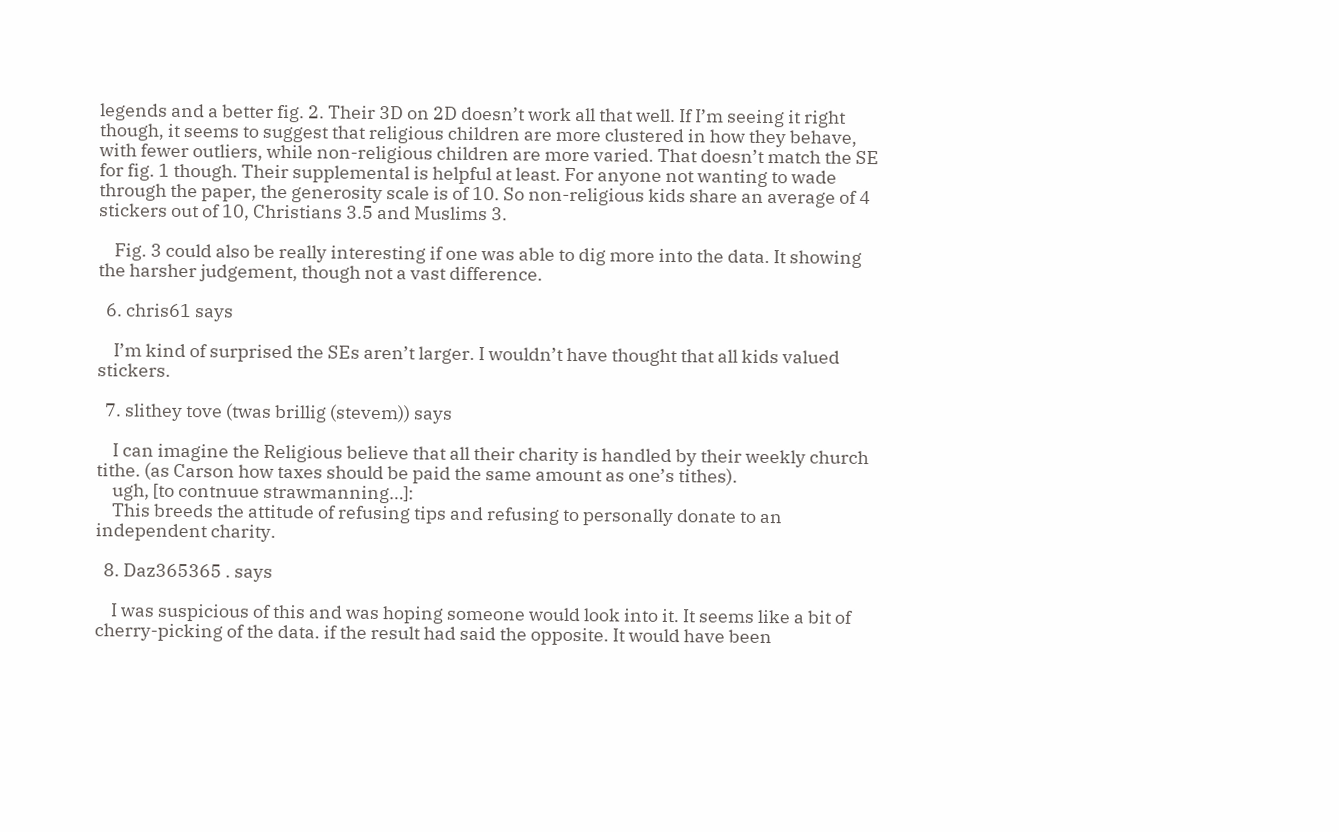legends and a better fig. 2. Their 3D on 2D doesn’t work all that well. If I’m seeing it right though, it seems to suggest that religious children are more clustered in how they behave, with fewer outliers, while non-religious children are more varied. That doesn’t match the SE for fig. 1 though. Their supplemental is helpful at least. For anyone not wanting to wade through the paper, the generosity scale is of 10. So non-religious kids share an average of 4 stickers out of 10, Christians 3.5 and Muslims 3.

    Fig. 3 could also be really interesting if one was able to dig more into the data. It showing the harsher judgement, though not a vast difference.

  6. chris61 says

    I’m kind of surprised the SEs aren’t larger. I wouldn’t have thought that all kids valued stickers.

  7. slithey tove (twas brillig (stevem)) says

    I can imagine the Religious believe that all their charity is handled by their weekly church tithe. (as Carson how taxes should be paid the same amount as one’s tithes).
    ugh, [to contnuue strawmanning…]:
    This breeds the attitude of refusing tips and refusing to personally donate to an independent charity.

  8. Daz365365 . says

    I was suspicious of this and was hoping someone would look into it. It seems like a bit of cherry-picking of the data. if the result had said the opposite. It would have been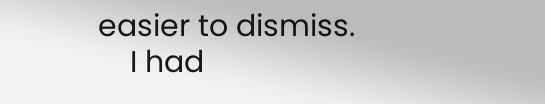easier to dismiss.
    I had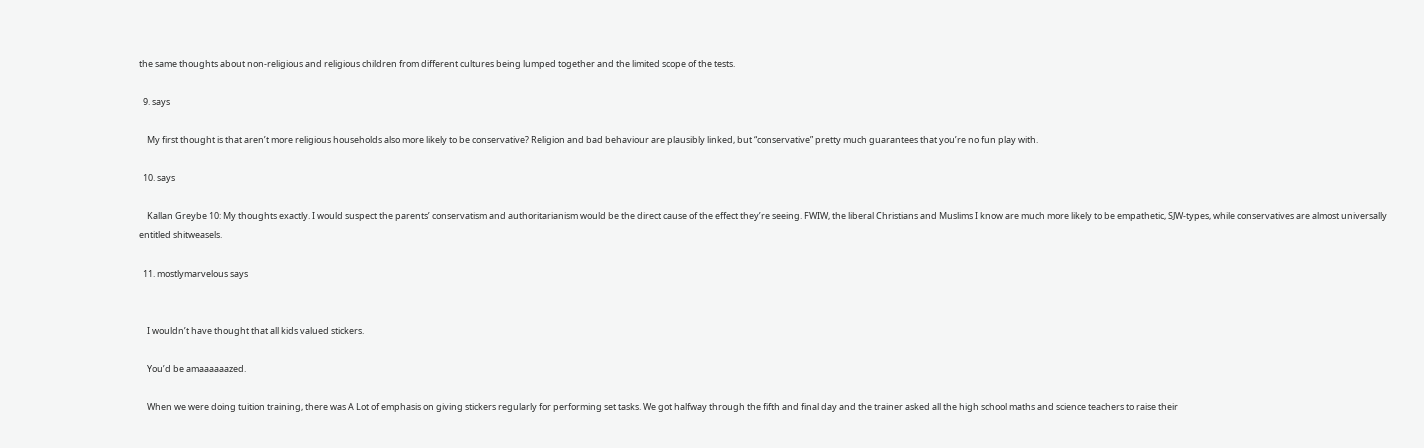the same thoughts about non-religious and religious children from different cultures being lumped together and the limited scope of the tests.

  9. says

    My first thought is that aren’t more religious households also more likely to be conservative? Religion and bad behaviour are plausibly linked, but “conservative” pretty much guarantees that you’re no fun play with.

  10. says

    Kallan Greybe 10: My thoughts exactly. I would suspect the parents’ conservatism and authoritarianism would be the direct cause of the effect they’re seeing. FWIW, the liberal Christians and Muslims I know are much more likely to be empathetic, SJW-types, while conservatives are almost universally entitled shitweasels.

  11. mostlymarvelous says


    I wouldn’t have thought that all kids valued stickers.

    You’d be amaaaaaazed.

    When we were doing tuition training, there was A Lot of emphasis on giving stickers regularly for performing set tasks. We got halfway through the fifth and final day and the trainer asked all the high school maths and science teachers to raise their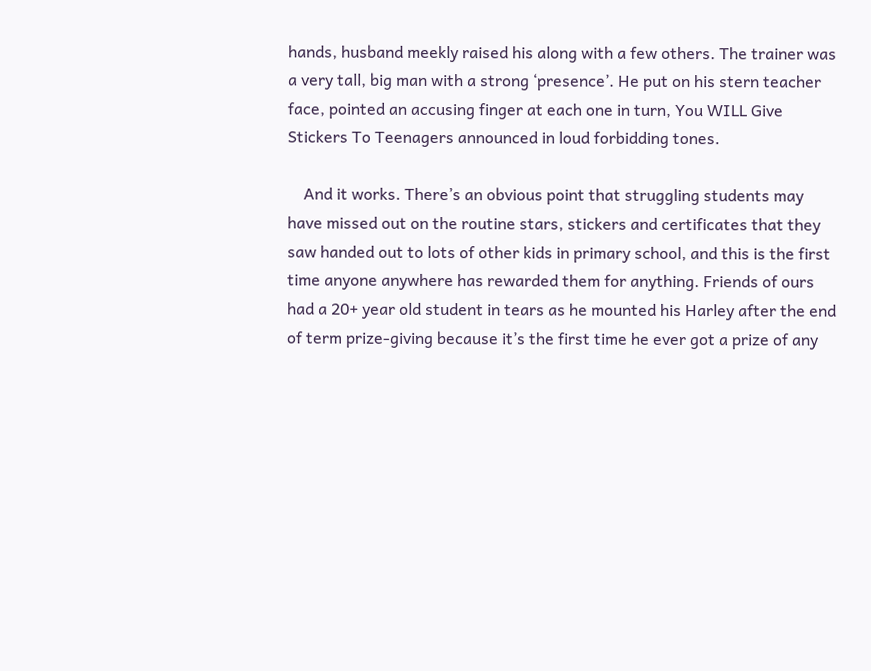hands, husband meekly raised his along with a few others. The trainer was a very tall, big man with a strong ‘presence’. He put on his stern teacher face, pointed an accusing finger at each one in turn, You WILL Give Stickers To Teenagers announced in loud forbidding tones.

    And it works. There’s an obvious point that struggling students may have missed out on the routine stars, stickers and certificates that they saw handed out to lots of other kids in primary school, and this is the first time anyone anywhere has rewarded them for anything. Friends of ours had a 20+ year old student in tears as he mounted his Harley after the end of term prize-giving because it’s the first time he ever got a prize of any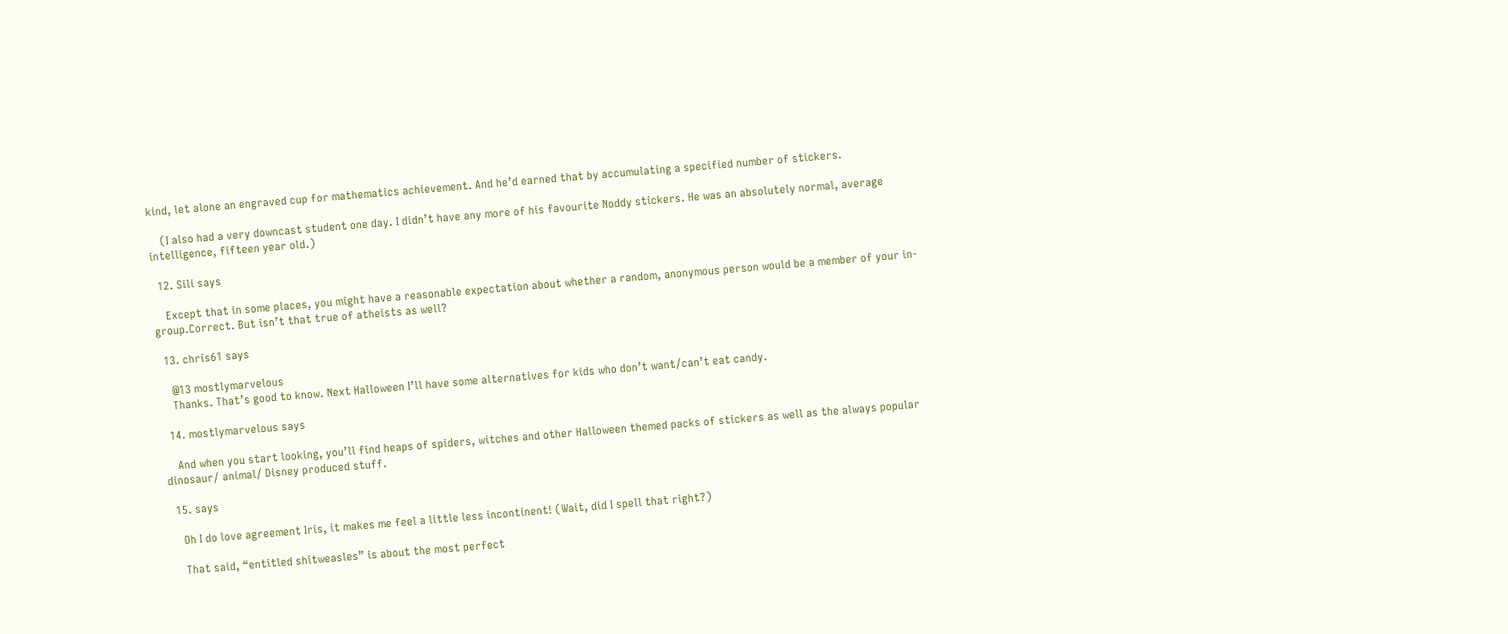kind, let alone an engraved cup for mathematics achievement. And he’d earned that by accumulating a specified number of stickers.

    (I also had a very downcast student one day. I didn’t have any more of his favourite Noddy stickers. He was an absolutely normal, average intelligence, fifteen year old.)

  12. Sili says

    Except that in some places, you might have a reasonable expectation about whether a random, anonymous person would be a member of your in-group.Correct. But isn’t that true of atheists as well?

  13. chris61 says

    @13 mostlymarvelous
    Thanks. That’s good to know. Next Halloween I’ll have some alternatives for kids who don’t want/can’t eat candy.

  14. mostlymarvelous says

    And when you start looking, you’ll find heaps of spiders, witches and other Halloween themed packs of stickers as well as the always popular dinosaur/ animal/ Disney produced stuff.

  15. says

    Oh I do love agreement Iris, it makes me feel a little less incontinent! (Wait, did I spell that right?)

    That said, “entitled shitweasles” is about the most perfect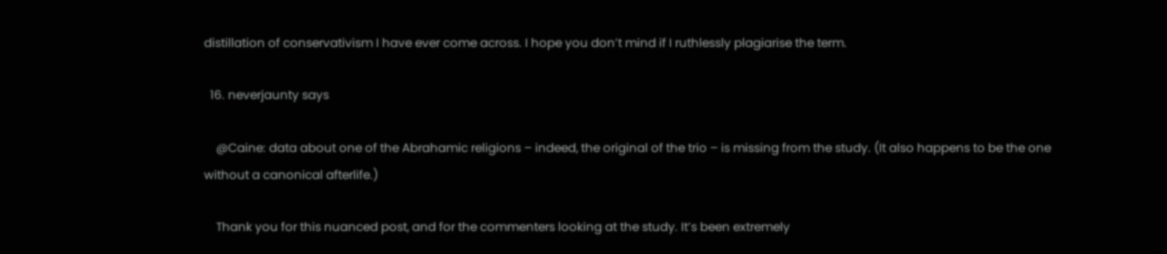distillation of conservativism I have ever come across. I hope you don’t mind if I ruthlessly plagiarise the term.

  16. neverjaunty says

    @Caine: data about one of the Abrahamic religions – indeed, the original of the trio – is missing from the study. (It also happens to be the one without a canonical afterlife.)

    Thank you for this nuanced post, and for the commenters looking at the study. It’s been extremely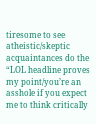tiresome to see atheistic/skeptic acquaintances do the “LOL headline proves my point/you’re an asshole if you expect me to think critically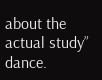about the actual study” dance.